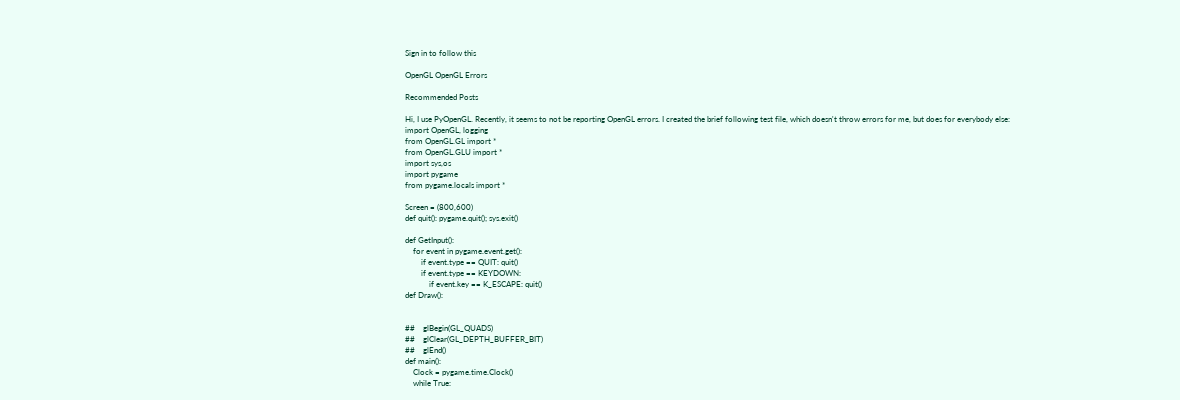Sign in to follow this

OpenGL OpenGL Errors

Recommended Posts

Hi, I use PyOpenGL. Recently, it seems to not be reporting OpenGL errors. I created the brief following test file, which doesn't throw errors for me, but does for everybody else:
import OpenGL, logging
from OpenGL.GL import *
from OpenGL.GLU import *
import sys,os
import pygame
from pygame.locals import *

Screen = (800,600)
def quit(): pygame.quit(); sys.exit()

def GetInput():
    for event in pygame.event.get():
        if event.type == QUIT: quit()
        if event.type == KEYDOWN:
            if event.key == K_ESCAPE: quit()
def Draw():


##    glBegin(GL_QUADS)
##    glClear(GL_DEPTH_BUFFER_BIT)
##    glEnd()
def main():
    Clock = pygame.time.Clock()
    while True: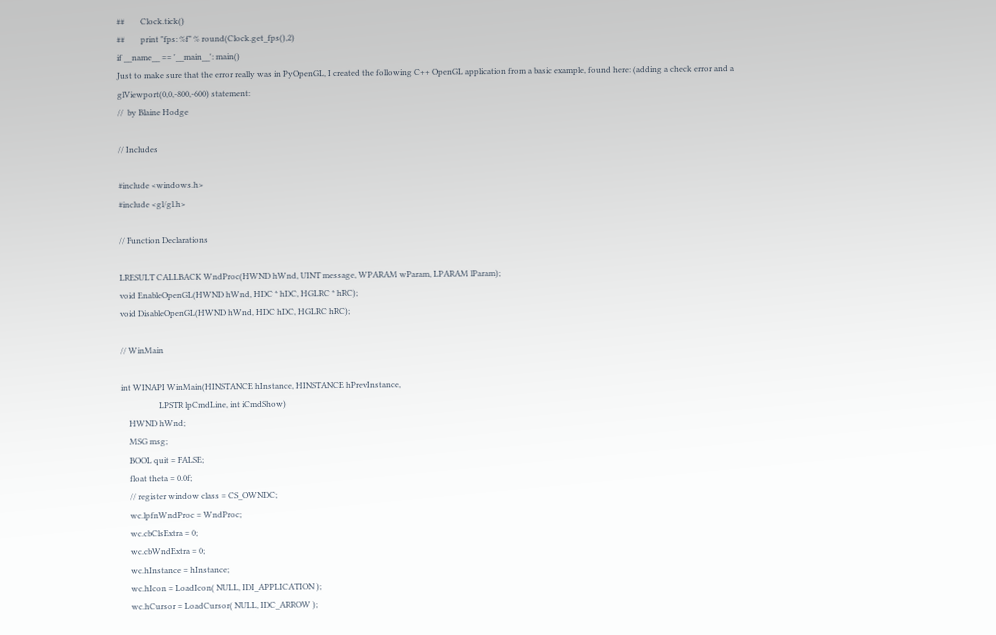##        Clock.tick()
##        print "fps: %f" % round(Clock.get_fps(),2)
if __name__ == '__main__': main()
Just to make sure that the error really was in PyOpenGL, I created the following C++ OpenGL application from a basic example, found here: (adding a check error and a glViewport(0,0,-800,-600) statement:
//  by Blaine Hodge

// Includes

#include <windows.h>
#include <gl/gl.h>

// Function Declarations

LRESULT CALLBACK WndProc(HWND hWnd, UINT message, WPARAM wParam, LPARAM lParam);
void EnableOpenGL(HWND hWnd, HDC * hDC, HGLRC * hRC);
void DisableOpenGL(HWND hWnd, HDC hDC, HGLRC hRC);

// WinMain

int WINAPI WinMain(HINSTANCE hInstance, HINSTANCE hPrevInstance,
                   LPSTR lpCmdLine, int iCmdShow)
    HWND hWnd;
    MSG msg;
    BOOL quit = FALSE;
    float theta = 0.0f;
    // register window class = CS_OWNDC;
    wc.lpfnWndProc = WndProc;
    wc.cbClsExtra = 0;
    wc.cbWndExtra = 0;
    wc.hInstance = hInstance;
    wc.hIcon = LoadIcon( NULL, IDI_APPLICATION );
    wc.hCursor = LoadCursor( NULL, IDC_ARROW );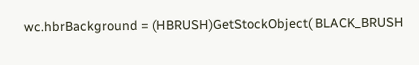wc.hbrBackground = (HBRUSH)GetStockObject( BLACK_BRUSH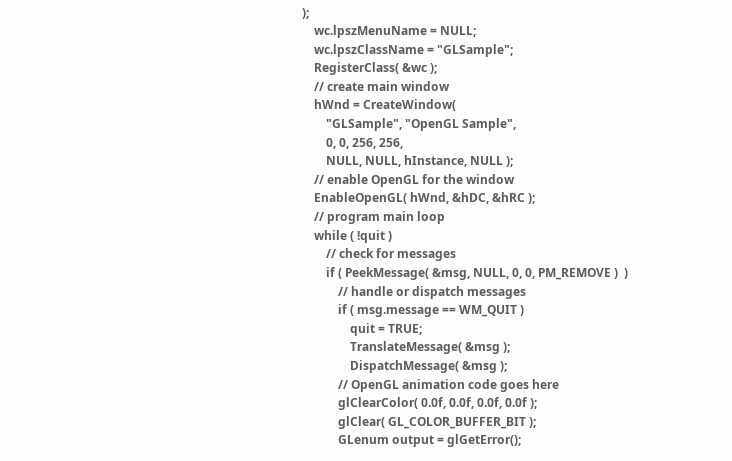);
    wc.lpszMenuName = NULL;
    wc.lpszClassName = "GLSample";
    RegisterClass( &wc );
    // create main window
    hWnd = CreateWindow(
        "GLSample", "OpenGL Sample",
        0, 0, 256, 256,
        NULL, NULL, hInstance, NULL );
    // enable OpenGL for the window
    EnableOpenGL( hWnd, &hDC, &hRC );
    // program main loop
    while ( !quit )
        // check for messages
        if ( PeekMessage( &msg, NULL, 0, 0, PM_REMOVE )  )
            // handle or dispatch messages
            if ( msg.message == WM_QUIT )
                quit = TRUE;
                TranslateMessage( &msg );
                DispatchMessage( &msg );
            // OpenGL animation code goes here
            glClearColor( 0.0f, 0.0f, 0.0f, 0.0f );
            glClear( GL_COLOR_BUFFER_BIT );
            GLenum output = glGetError();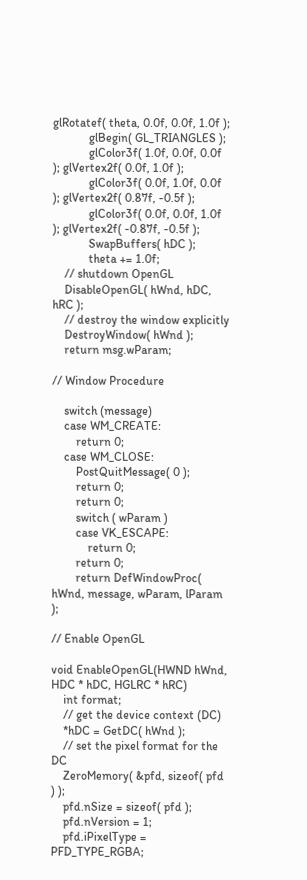glRotatef( theta, 0.0f, 0.0f, 1.0f );
            glBegin( GL_TRIANGLES );
            glColor3f( 1.0f, 0.0f, 0.0f ); glVertex2f( 0.0f, 1.0f );
            glColor3f( 0.0f, 1.0f, 0.0f ); glVertex2f( 0.87f, -0.5f );
            glColor3f( 0.0f, 0.0f, 1.0f ); glVertex2f( -0.87f, -0.5f );
            SwapBuffers( hDC );
            theta += 1.0f;
    // shutdown OpenGL
    DisableOpenGL( hWnd, hDC, hRC );
    // destroy the window explicitly
    DestroyWindow( hWnd );
    return msg.wParam;

// Window Procedure

    switch (message)
    case WM_CREATE:
        return 0;
    case WM_CLOSE:
        PostQuitMessage( 0 );
        return 0;
        return 0;
        switch ( wParam )
        case VK_ESCAPE:
            return 0;
        return 0;
        return DefWindowProc( hWnd, message, wParam, lParam );

// Enable OpenGL

void EnableOpenGL(HWND hWnd, HDC * hDC, HGLRC * hRC)
    int format;
    // get the device context (DC)
    *hDC = GetDC( hWnd );
    // set the pixel format for the DC
    ZeroMemory( &pfd, sizeof( pfd ) );
    pfd.nSize = sizeof( pfd );
    pfd.nVersion = 1;
    pfd.iPixelType = PFD_TYPE_RGBA;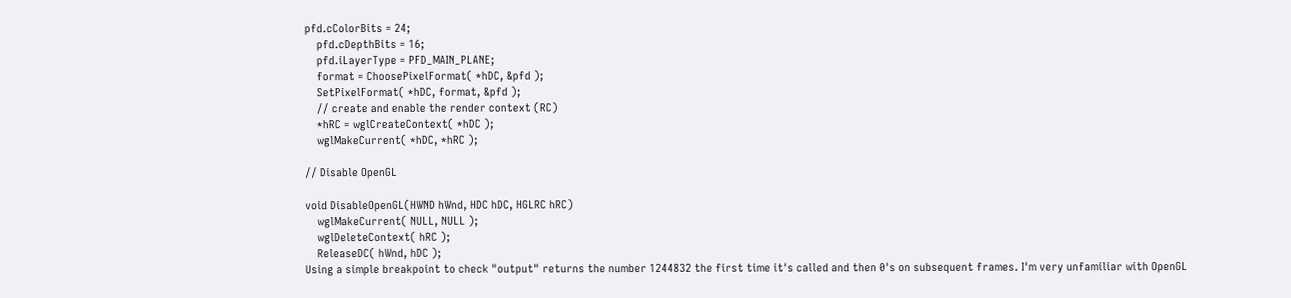pfd.cColorBits = 24;
    pfd.cDepthBits = 16;
    pfd.iLayerType = PFD_MAIN_PLANE;
    format = ChoosePixelFormat( *hDC, &pfd );
    SetPixelFormat( *hDC, format, &pfd );
    // create and enable the render context (RC)
    *hRC = wglCreateContext( *hDC );
    wglMakeCurrent( *hDC, *hRC );

// Disable OpenGL

void DisableOpenGL(HWND hWnd, HDC hDC, HGLRC hRC)
    wglMakeCurrent( NULL, NULL );
    wglDeleteContext( hRC );
    ReleaseDC( hWnd, hDC );
Using a simple breakpoint to check "output" returns the number 1244832 the first time it's called and then 0's on subsequent frames. I'm very unfamiliar with OpenGL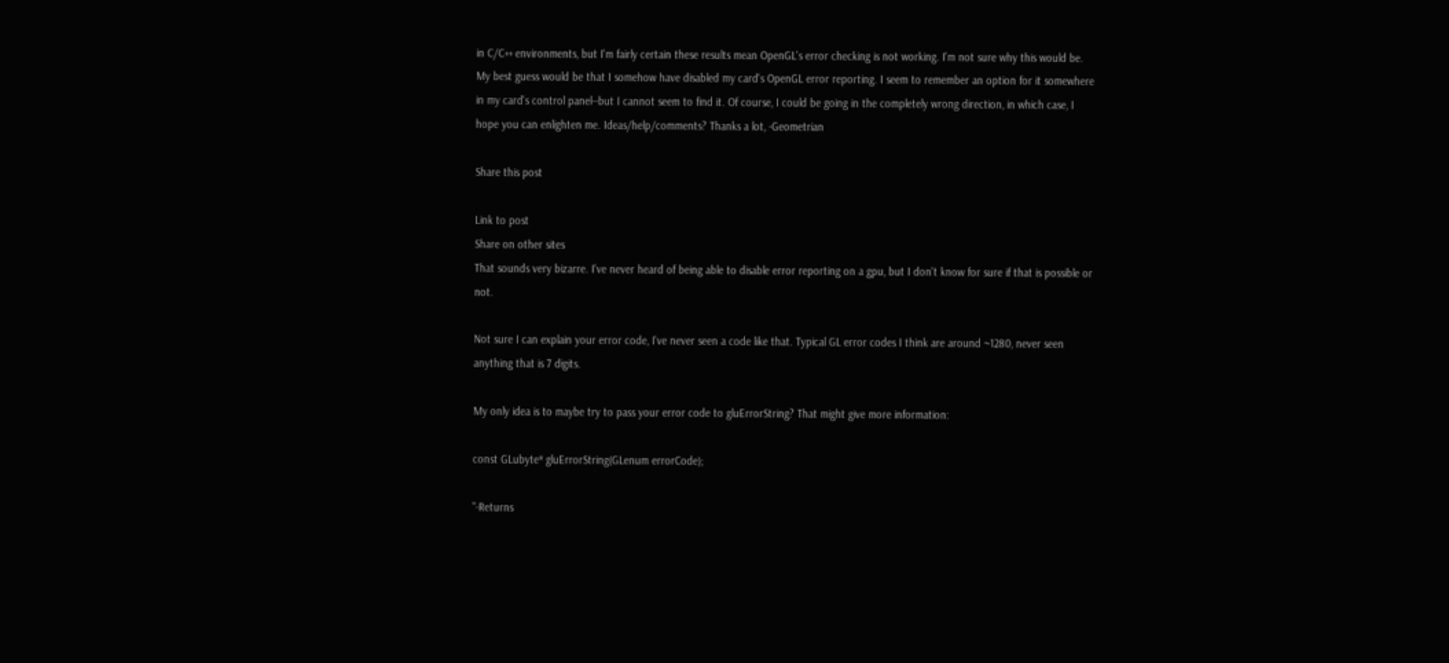in C/C++ environments, but I'm fairly certain these results mean OpenGL's error checking is not working. I'm not sure why this would be. My best guess would be that I somehow have disabled my card's OpenGL error reporting. I seem to remember an option for it somewhere in my card's control panel--but I cannot seem to find it. Of course, I could be going in the completely wrong direction, in which case, I hope you can enlighten me. Ideas/help/comments? Thanks a lot, -Geometrian

Share this post

Link to post
Share on other sites
That sounds very bizarre. I've never heard of being able to disable error reporting on a gpu, but I don't know for sure if that is possible or not.

Not sure I can explain your error code, I've never seen a code like that. Typical GL error codes I think are around ~1280, never seen anything that is 7 digits.

My only idea is to maybe try to pass your error code to gluErrorString? That might give more information:

const GLubyte* gluErrorString(GLenum errorCode);

"-Returns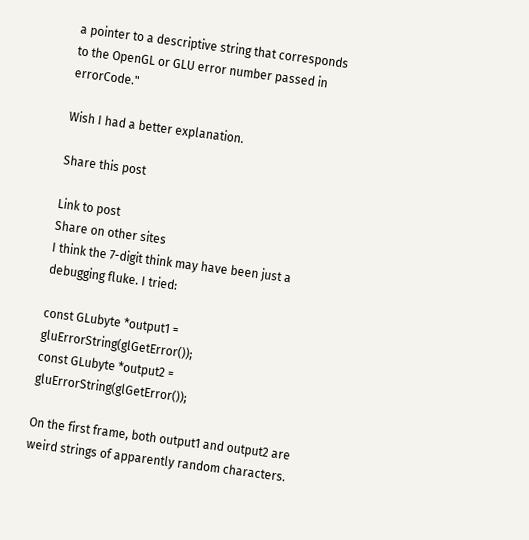a pointer to a descriptive string that corresponds to the OpenGL or GLU error number passed in errorCode."

Wish I had a better explanation.

Share this post

Link to post
Share on other sites
I think the 7-digit think may have been just a debugging fluke. I tried:

const GLubyte *output1 = gluErrorString(glGetError());
const GLubyte *output2 = gluErrorString(glGetError());

On the first frame, both output1 and output2 are weird strings of apparently random characters.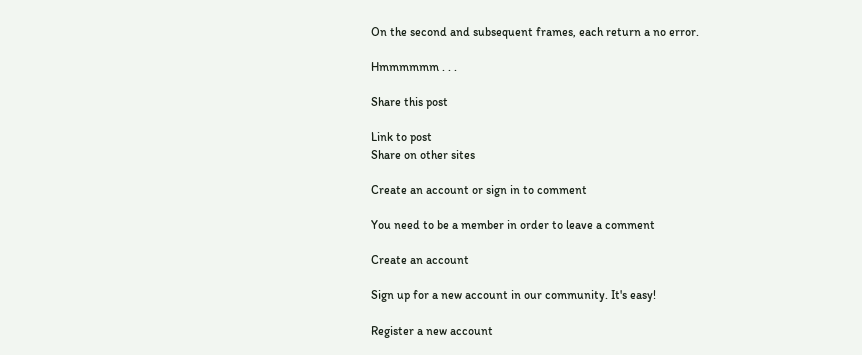On the second and subsequent frames, each return a no error.

Hmmmmmm . . .

Share this post

Link to post
Share on other sites

Create an account or sign in to comment

You need to be a member in order to leave a comment

Create an account

Sign up for a new account in our community. It's easy!

Register a new account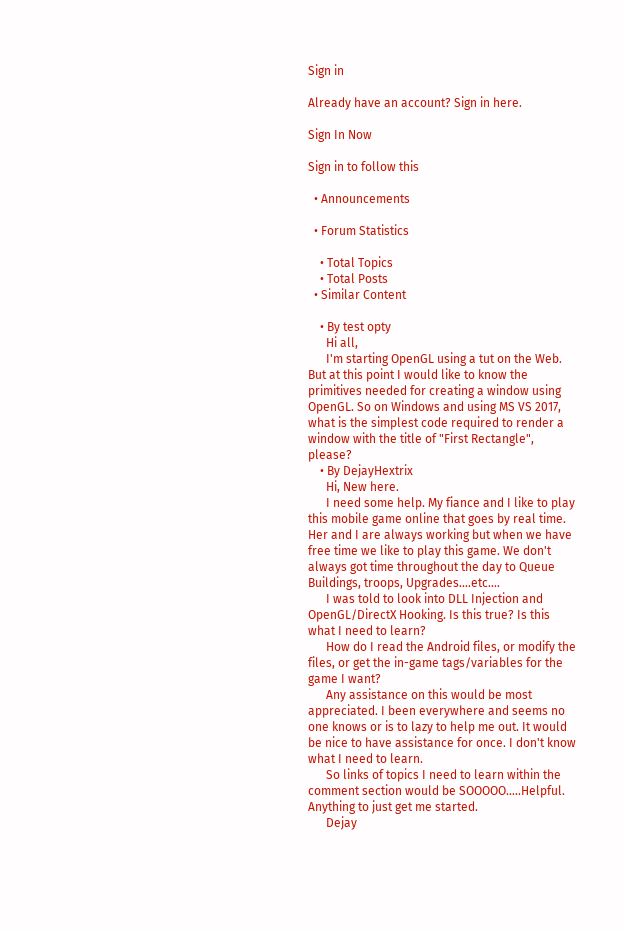Sign in

Already have an account? Sign in here.

Sign In Now

Sign in to follow this

  • Announcements

  • Forum Statistics

    • Total Topics
    • Total Posts
  • Similar Content

    • By test opty
      Hi all,
      I'm starting OpenGL using a tut on the Web. But at this point I would like to know the primitives needed for creating a window using OpenGL. So on Windows and using MS VS 2017, what is the simplest code required to render a window with the title of "First Rectangle", please?
    • By DejayHextrix
      Hi, New here.
      I need some help. My fiance and I like to play this mobile game online that goes by real time. Her and I are always working but when we have free time we like to play this game. We don't always got time throughout the day to Queue Buildings, troops, Upgrades....etc....
      I was told to look into DLL Injection and OpenGL/DirectX Hooking. Is this true? Is this what I need to learn?
      How do I read the Android files, or modify the files, or get the in-game tags/variables for the game I want?
      Any assistance on this would be most appreciated. I been everywhere and seems no one knows or is to lazy to help me out. It would be nice to have assistance for once. I don't know what I need to learn.
      So links of topics I need to learn within the comment section would be SOOOOO.....Helpful. Anything to just get me started.
      Dejay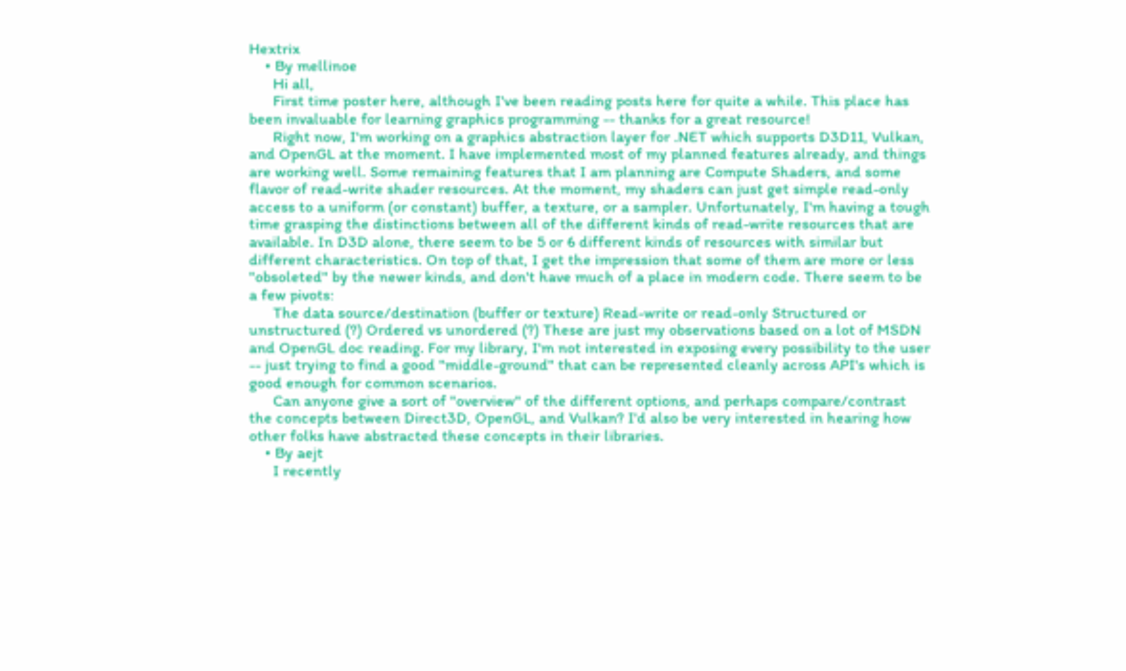Hextrix
    • By mellinoe
      Hi all,
      First time poster here, although I've been reading posts here for quite a while. This place has been invaluable for learning graphics programming -- thanks for a great resource!
      Right now, I'm working on a graphics abstraction layer for .NET which supports D3D11, Vulkan, and OpenGL at the moment. I have implemented most of my planned features already, and things are working well. Some remaining features that I am planning are Compute Shaders, and some flavor of read-write shader resources. At the moment, my shaders can just get simple read-only access to a uniform (or constant) buffer, a texture, or a sampler. Unfortunately, I'm having a tough time grasping the distinctions between all of the different kinds of read-write resources that are available. In D3D alone, there seem to be 5 or 6 different kinds of resources with similar but different characteristics. On top of that, I get the impression that some of them are more or less "obsoleted" by the newer kinds, and don't have much of a place in modern code. There seem to be a few pivots:
      The data source/destination (buffer or texture) Read-write or read-only Structured or unstructured (?) Ordered vs unordered (?) These are just my observations based on a lot of MSDN and OpenGL doc reading. For my library, I'm not interested in exposing every possibility to the user -- just trying to find a good "middle-ground" that can be represented cleanly across API's which is good enough for common scenarios.
      Can anyone give a sort of "overview" of the different options, and perhaps compare/contrast the concepts between Direct3D, OpenGL, and Vulkan? I'd also be very interested in hearing how other folks have abstracted these concepts in their libraries.
    • By aejt
      I recently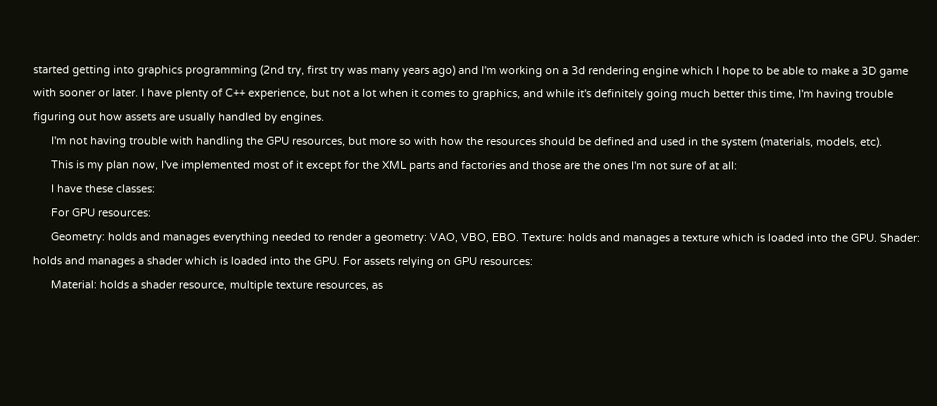started getting into graphics programming (2nd try, first try was many years ago) and I'm working on a 3d rendering engine which I hope to be able to make a 3D game with sooner or later. I have plenty of C++ experience, but not a lot when it comes to graphics, and while it's definitely going much better this time, I'm having trouble figuring out how assets are usually handled by engines.
      I'm not having trouble with handling the GPU resources, but more so with how the resources should be defined and used in the system (materials, models, etc).
      This is my plan now, I've implemented most of it except for the XML parts and factories and those are the ones I'm not sure of at all:
      I have these classes:
      For GPU resources:
      Geometry: holds and manages everything needed to render a geometry: VAO, VBO, EBO. Texture: holds and manages a texture which is loaded into the GPU. Shader: holds and manages a shader which is loaded into the GPU. For assets relying on GPU resources:
      Material: holds a shader resource, multiple texture resources, as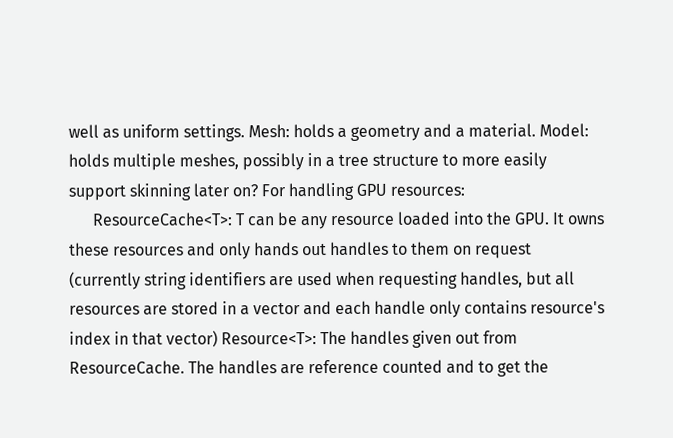well as uniform settings. Mesh: holds a geometry and a material. Model: holds multiple meshes, possibly in a tree structure to more easily support skinning later on? For handling GPU resources:
      ResourceCache<T>: T can be any resource loaded into the GPU. It owns these resources and only hands out handles to them on request (currently string identifiers are used when requesting handles, but all resources are stored in a vector and each handle only contains resource's index in that vector) Resource<T>: The handles given out from ResourceCache. The handles are reference counted and to get the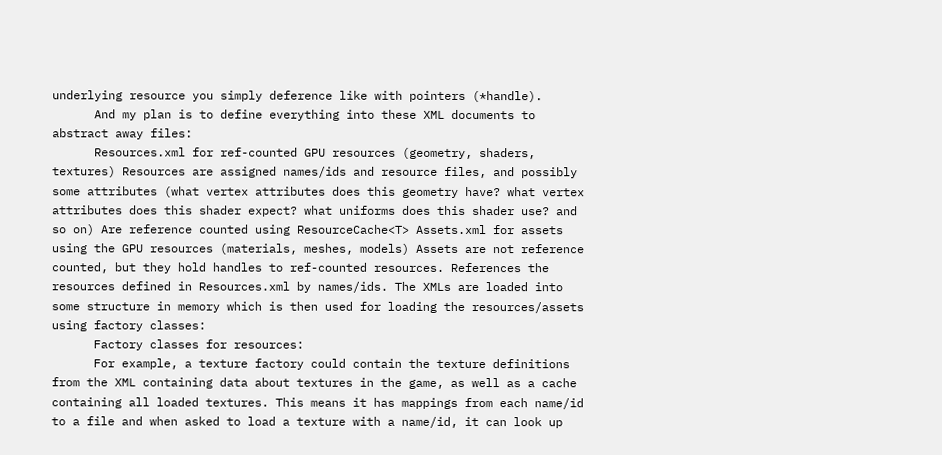underlying resource you simply deference like with pointers (*handle).
      And my plan is to define everything into these XML documents to abstract away files:
      Resources.xml for ref-counted GPU resources (geometry, shaders, textures) Resources are assigned names/ids and resource files, and possibly some attributes (what vertex attributes does this geometry have? what vertex attributes does this shader expect? what uniforms does this shader use? and so on) Are reference counted using ResourceCache<T> Assets.xml for assets using the GPU resources (materials, meshes, models) Assets are not reference counted, but they hold handles to ref-counted resources. References the resources defined in Resources.xml by names/ids. The XMLs are loaded into some structure in memory which is then used for loading the resources/assets using factory classes:
      Factory classes for resources:
      For example, a texture factory could contain the texture definitions from the XML containing data about textures in the game, as well as a cache containing all loaded textures. This means it has mappings from each name/id to a file and when asked to load a texture with a name/id, it can look up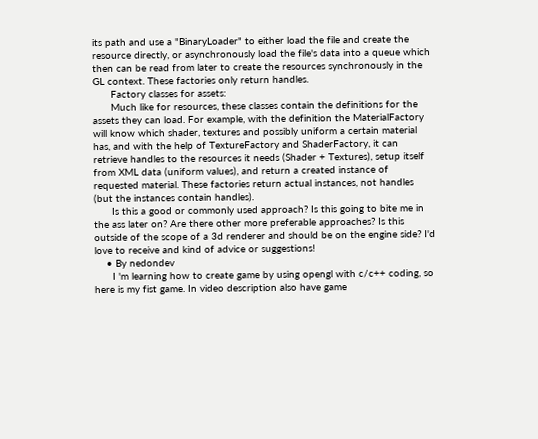its path and use a "BinaryLoader" to either load the file and create the resource directly, or asynchronously load the file's data into a queue which then can be read from later to create the resources synchronously in the GL context. These factories only return handles.
      Factory classes for assets:
      Much like for resources, these classes contain the definitions for the assets they can load. For example, with the definition the MaterialFactory will know which shader, textures and possibly uniform a certain material has, and with the help of TextureFactory and ShaderFactory, it can retrieve handles to the resources it needs (Shader + Textures), setup itself from XML data (uniform values), and return a created instance of requested material. These factories return actual instances, not handles (but the instances contain handles).
      Is this a good or commonly used approach? Is this going to bite me in the ass later on? Are there other more preferable approaches? Is this outside of the scope of a 3d renderer and should be on the engine side? I'd love to receive and kind of advice or suggestions!
    • By nedondev
      I 'm learning how to create game by using opengl with c/c++ coding, so here is my fist game. In video description also have game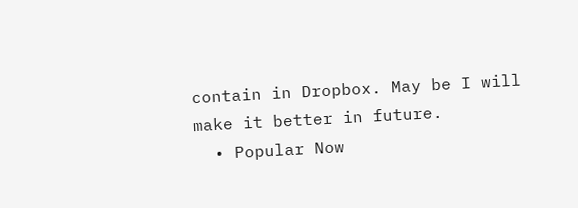contain in Dropbox. May be I will make it better in future.
  • Popular Now